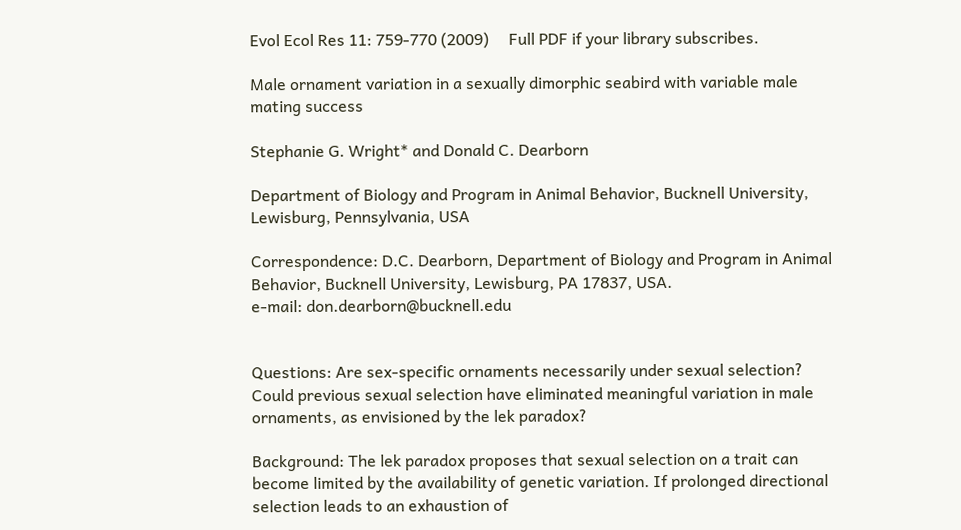Evol Ecol Res 11: 759-770 (2009)     Full PDF if your library subscribes.

Male ornament variation in a sexually dimorphic seabird with variable male mating success

Stephanie G. Wright* and Donald C. Dearborn

Department of Biology and Program in Animal Behavior, Bucknell University, Lewisburg, Pennsylvania, USA

Correspondence: D.C. Dearborn, Department of Biology and Program in Animal Behavior, Bucknell University, Lewisburg, PA 17837, USA.
e-mail: don.dearborn@bucknell.edu


Questions: Are sex-specific ornaments necessarily under sexual selection? Could previous sexual selection have eliminated meaningful variation in male ornaments, as envisioned by the lek paradox?

Background: The lek paradox proposes that sexual selection on a trait can become limited by the availability of genetic variation. If prolonged directional selection leads to an exhaustion of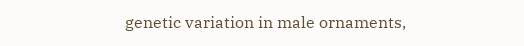genetic variation in male ornaments,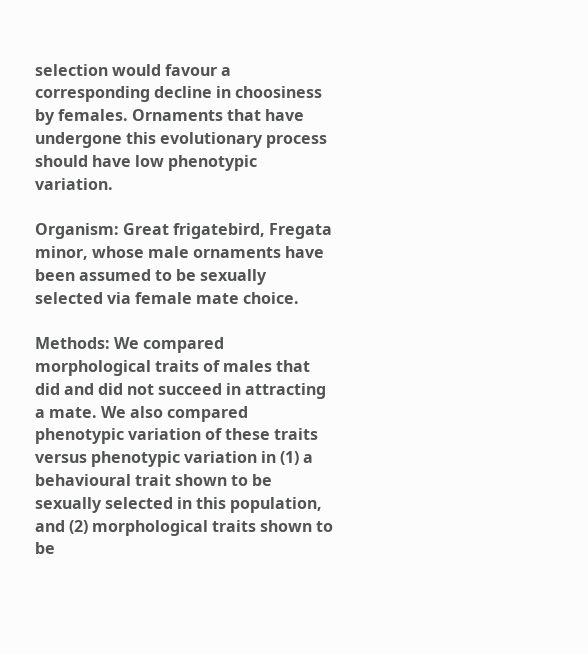selection would favour a corresponding decline in choosiness by females. Ornaments that have undergone this evolutionary process should have low phenotypic variation.

Organism: Great frigatebird, Fregata minor, whose male ornaments have been assumed to be sexually selected via female mate choice.

Methods: We compared morphological traits of males that did and did not succeed in attracting a mate. We also compared phenotypic variation of these traits versus phenotypic variation in (1) a behavioural trait shown to be sexually selected in this population, and (2) morphological traits shown to be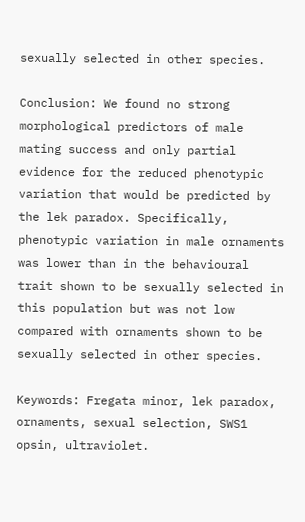sexually selected in other species.

Conclusion: We found no strong morphological predictors of male mating success and only partial evidence for the reduced phenotypic variation that would be predicted by the lek paradox. Specifically, phenotypic variation in male ornaments was lower than in the behavioural trait shown to be sexually selected in this population but was not low compared with ornaments shown to be sexually selected in other species.

Keywords: Fregata minor, lek paradox, ornaments, sexual selection, SWS1 opsin, ultraviolet.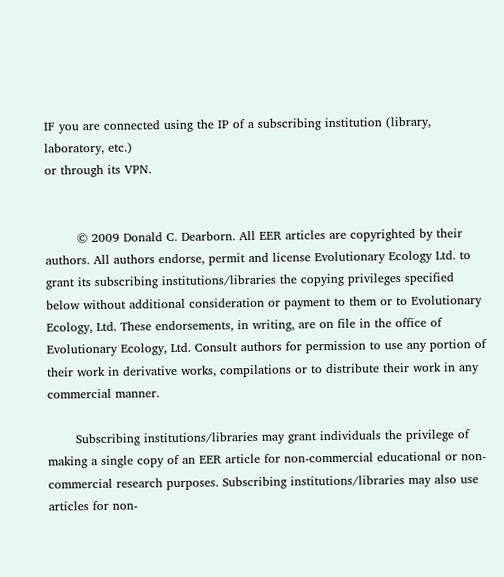IF you are connected using the IP of a subscribing institution (library, laboratory, etc.)
or through its VPN.


        © 2009 Donald C. Dearborn. All EER articles are copyrighted by their authors. All authors endorse, permit and license Evolutionary Ecology Ltd. to grant its subscribing institutions/libraries the copying privileges specified below without additional consideration or payment to them or to Evolutionary Ecology, Ltd. These endorsements, in writing, are on file in the office of Evolutionary Ecology, Ltd. Consult authors for permission to use any portion of their work in derivative works, compilations or to distribute their work in any commercial manner.

       Subscribing institutions/libraries may grant individuals the privilege of making a single copy of an EER article for non-commercial educational or non-commercial research purposes. Subscribing institutions/libraries may also use articles for non-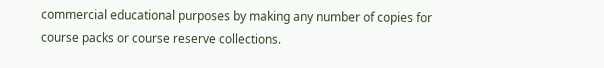commercial educational purposes by making any number of copies for course packs or course reserve collections.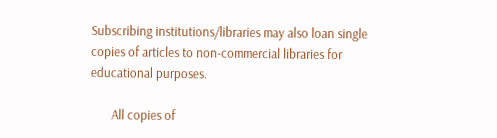Subscribing institutions/libraries may also loan single copies of articles to non-commercial libraries for educational purposes.

       All copies of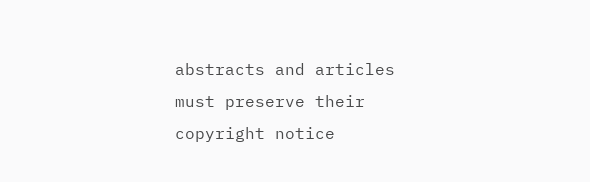abstracts and articles must preserve their copyright notice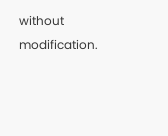without modification.